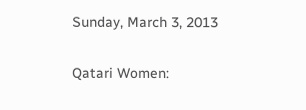Sunday, March 3, 2013

Qatari Women: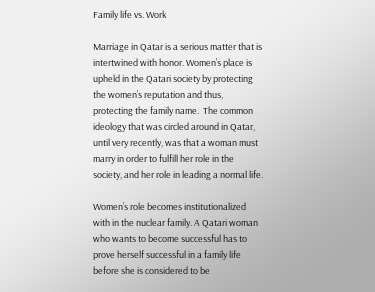Family life vs. Work

Marriage in Qatar is a serious matter that is intertwined with honor. Women’s place is upheld in the Qatari society by protecting the women’s reputation and thus, protecting the family name.  The common ideology that was circled around in Qatar, until very recently, was that a woman must marry in order to fulfill her role in the society, and her role in leading a normal life.

Women’s role becomes institutionalized with in the nuclear family. A Qatari woman who wants to become successful has to prove herself successful in a family life before she is considered to be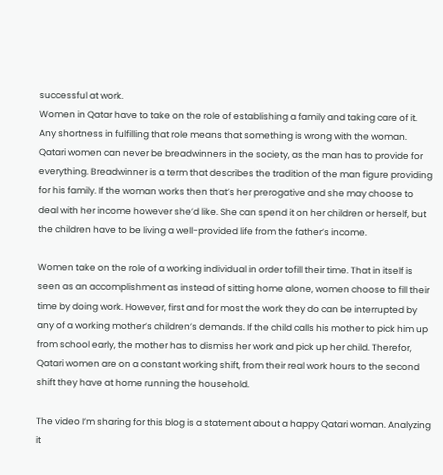successful at work.
Women in Qatar have to take on the role of establishing a family and taking care of it. Any shortness in fulfilling that role means that something is wrong with the woman. Qatari women can never be breadwinners in the society, as the man has to provide for everything. Breadwinner is a term that describes the tradition of the man figure providing for his family. If the woman works then that’s her prerogative and she may choose to deal with her income however she’d like. She can spend it on her children or herself, but the children have to be living a well-provided life from the father’s income.

Women take on the role of a working individual in order tofill their time. That in itself is seen as an accomplishment as instead of sitting home alone, women choose to fill their time by doing work. However, first and for most the work they do can be interrupted by any of a working mother’s children’s demands. If the child calls his mother to pick him up from school early, the mother has to dismiss her work and pick up her child. Therefor, Qatari women are on a constant working shift, from their real work hours to the second shift they have at home running the household.

The video I’m sharing for this blog is a statement about a happy Qatari woman. Analyzing it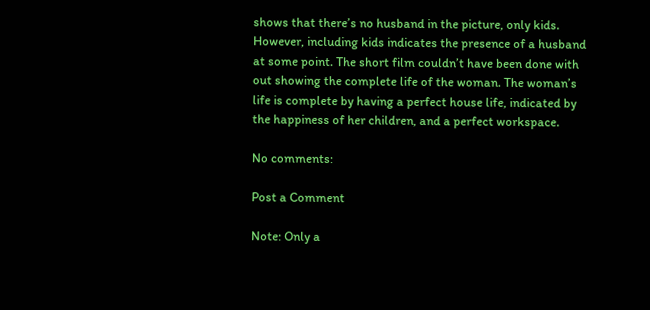shows that there’s no husband in the picture, only kids. However, including kids indicates the presence of a husband at some point. The short film couldn’t have been done with out showing the complete life of the woman. The woman’s life is complete by having a perfect house life, indicated by the happiness of her children, and a perfect workspace.

No comments:

Post a Comment

Note: Only a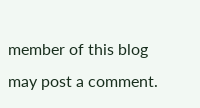member of this blog may post a comment.